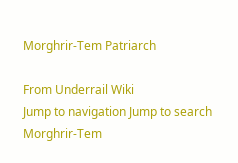Morghrir-Tem Patriarch

From Underrail Wiki
Jump to navigation Jump to search
Morghrir-Tem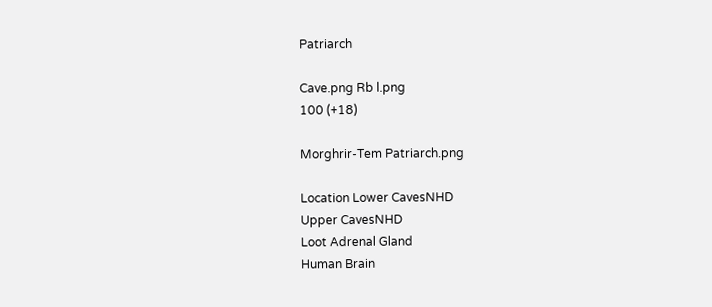Patriarch

Cave.png Rb l.png
100 (+18)

Morghrir-Tem Patriarch.png

Location Lower CavesNHD
Upper CavesNHD
Loot Adrenal Gland
Human Brain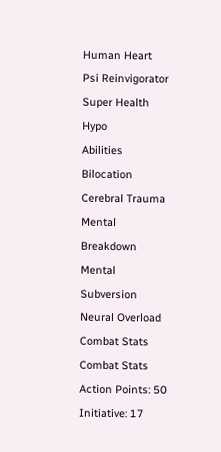Human Heart
Psi Reinvigorator
Super Health Hypo
Abilities Bilocation
Cerebral Trauma
Mental Breakdown
Mental Subversion
Neural Overload
Combat Stats
Combat Stats Action Points: 50
Initiative: 17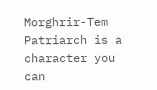Morghrir-Tem Patriarch is a character you can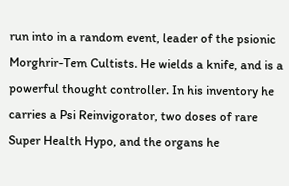run into in a random event, leader of the psionic Morghrir-Tem Cultists. He wields a knife, and is a powerful thought controller. In his inventory he carries a Psi Reinvigorator, two doses of rare Super Health Hypo, and the organs he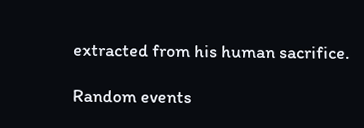extracted from his human sacrifice.

Random events